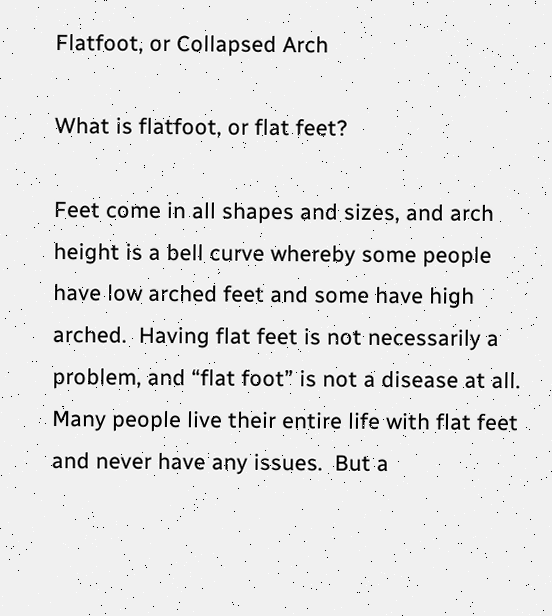Flatfoot, or Collapsed Arch

What is flatfoot, or flat feet?

Feet come in all shapes and sizes, and arch height is a bell curve whereby some people have low arched feet and some have high arched.  Having flat feet is not necessarily a problem, and “flat foot” is not a disease at all. Many people live their entire life with flat feet and never have any issues.  But a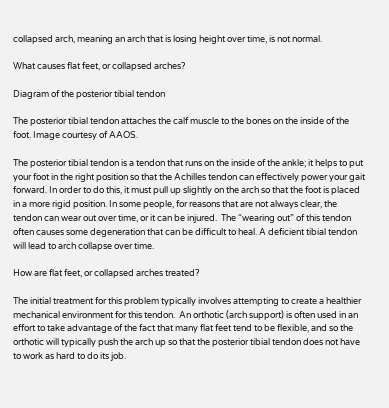collapsed arch, meaning an arch that is losing height over time, is not normal.

What causes flat feet, or collapsed arches?

Diagram of the posterior tibial tendon

The posterior tibial tendon attaches the calf muscle to the bones on the inside of the foot. Image courtesy of AAOS.

The posterior tibial tendon is a tendon that runs on the inside of the ankle; it helps to put your foot in the right position so that the Achilles tendon can effectively power your gait forward. In order to do this, it must pull up slightly on the arch so that the foot is placed in a more rigid position. In some people, for reasons that are not always clear, the tendon can wear out over time, or it can be injured.  The “wearing out” of this tendon often causes some degeneration that can be difficult to heal. A deficient tibial tendon will lead to arch collapse over time.

How are flat feet, or collapsed arches treated?

The initial treatment for this problem typically involves attempting to create a healthier mechanical environment for this tendon.  An orthotic (arch support) is often used in an effort to take advantage of the fact that many flat feet tend to be flexible, and so the orthotic will typically push the arch up so that the posterior tibial tendon does not have to work as hard to do its job.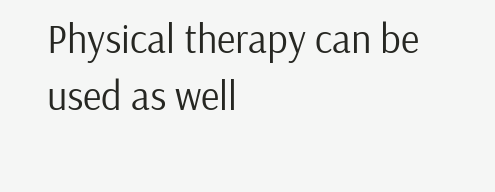Physical therapy can be used as well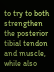to try to both strengthen the posterior tibial tendon and muscle, while also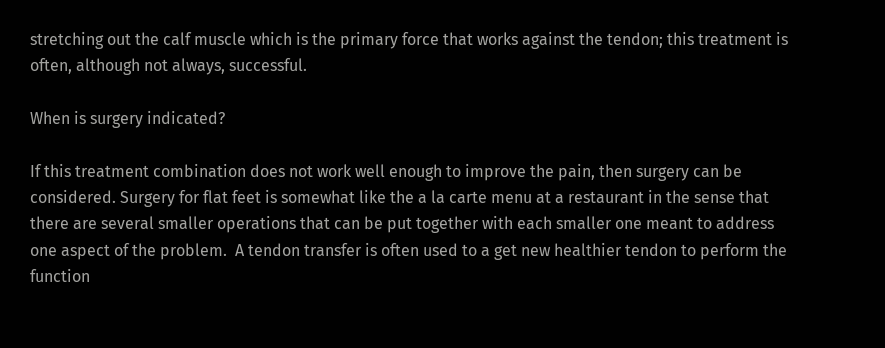stretching out the calf muscle which is the primary force that works against the tendon; this treatment is often, although not always, successful.

When is surgery indicated?

If this treatment combination does not work well enough to improve the pain, then surgery can be considered. Surgery for flat feet is somewhat like the a la carte menu at a restaurant in the sense that there are several smaller operations that can be put together with each smaller one meant to address one aspect of the problem.  A tendon transfer is often used to a get new healthier tendon to perform the function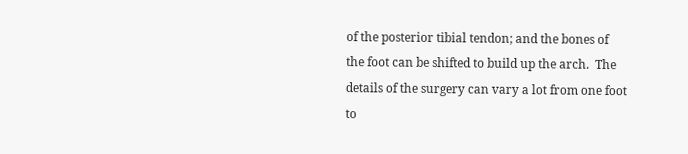of the posterior tibial tendon; and the bones of the foot can be shifted to build up the arch.  The details of the surgery can vary a lot from one foot to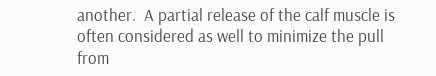another.  A partial release of the calf muscle is often considered as well to minimize the pull from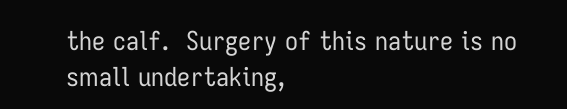the calf.  Surgery of this nature is no small undertaking,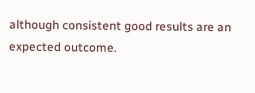although consistent good results are an expected outcome.